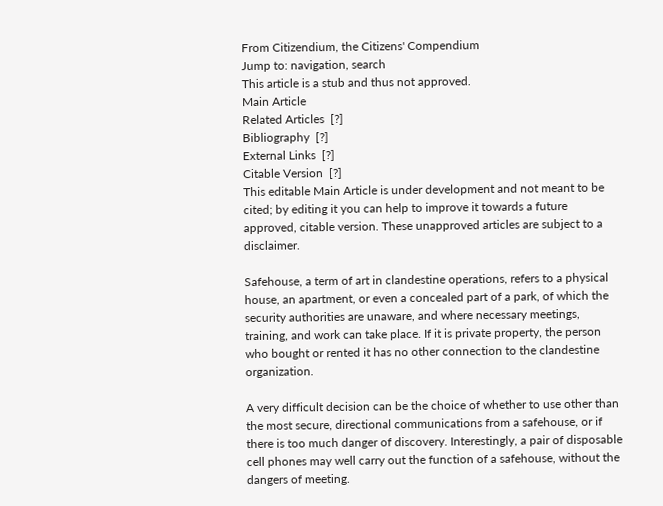From Citizendium, the Citizens' Compendium
Jump to: navigation, search
This article is a stub and thus not approved.
Main Article
Related Articles  [?]
Bibliography  [?]
External Links  [?]
Citable Version  [?]
This editable Main Article is under development and not meant to be cited; by editing it you can help to improve it towards a future approved, citable version. These unapproved articles are subject to a disclaimer.

Safehouse, a term of art in clandestine operations, refers to a physical house, an apartment, or even a concealed part of a park, of which the security authorities are unaware, and where necessary meetings, training, and work can take place. If it is private property, the person who bought or rented it has no other connection to the clandestine organization.

A very difficult decision can be the choice of whether to use other than the most secure, directional communications from a safehouse, or if there is too much danger of discovery. Interestingly, a pair of disposable cell phones may well carry out the function of a safehouse, without the dangers of meeting.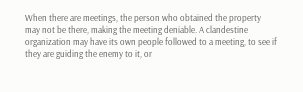When there are meetings, the person who obtained the property may not be there, making the meeting deniable. A clandestine organization may have its own people followed to a meeting, to see if they are guiding the enemy to it, or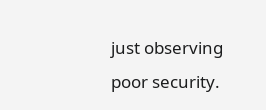just observing poor security.